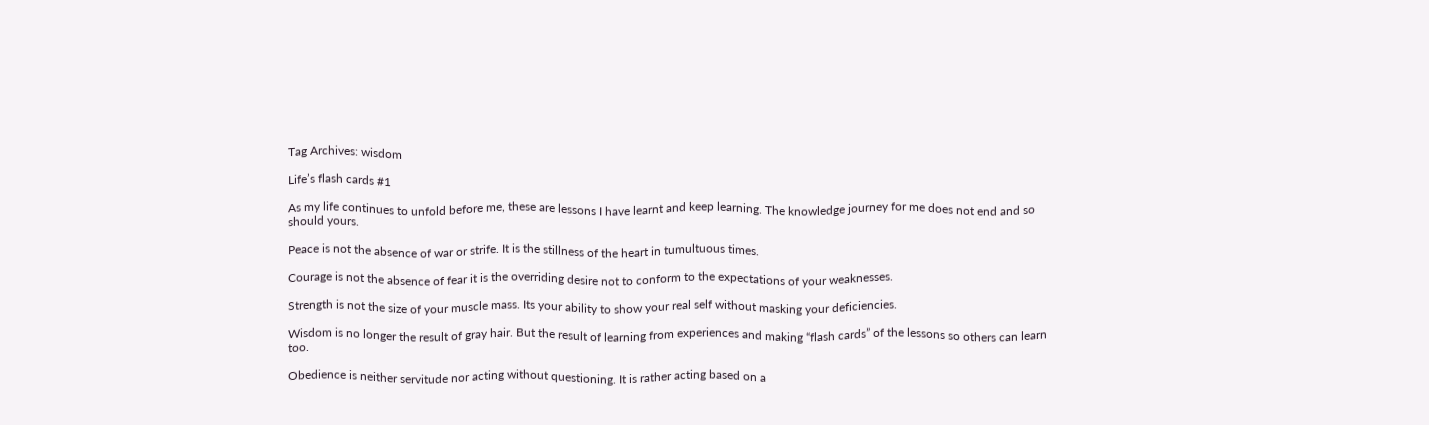Tag Archives: wisdom

Life’s flash cards #1

As my life continues to unfold before me, these are lessons I have learnt and keep learning. The knowledge journey for me does not end and so should yours.

Peace is not the absence of war or strife. It is the stillness of the heart in tumultuous times.

Courage is not the absence of fear it is the overriding desire not to conform to the expectations of your weaknesses.

Strength is not the size of your muscle mass. Its your ability to show your real self without masking your deficiencies.

Wisdom is no longer the result of gray hair. But the result of learning from experiences and making “flash cards” of the lessons so others can learn too.

Obedience is neither servitude nor acting without questioning. It is rather acting based on a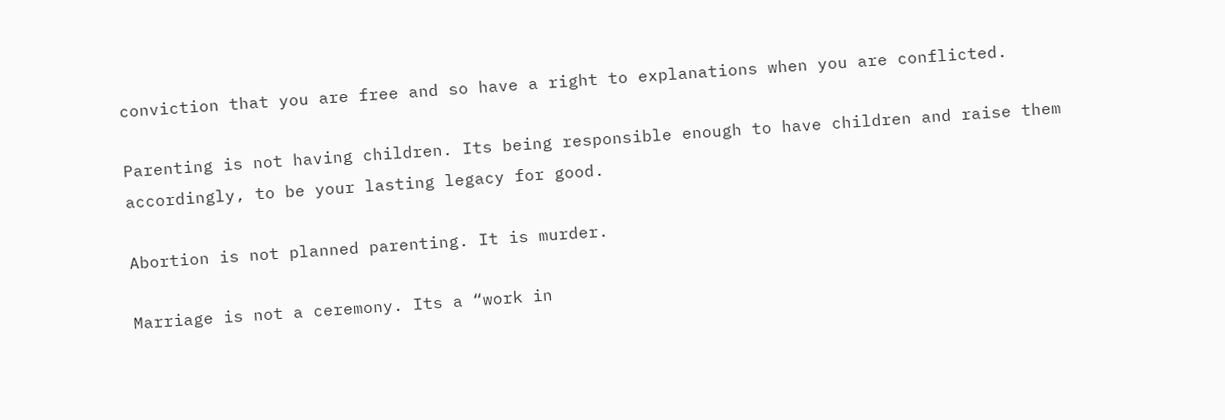conviction that you are free and so have a right to explanations when you are conflicted.

Parenting is not having children. Its being responsible enough to have children and raise them accordingly, to be your lasting legacy for good.

Abortion is not planned parenting. It is murder.

Marriage is not a ceremony. Its a “work in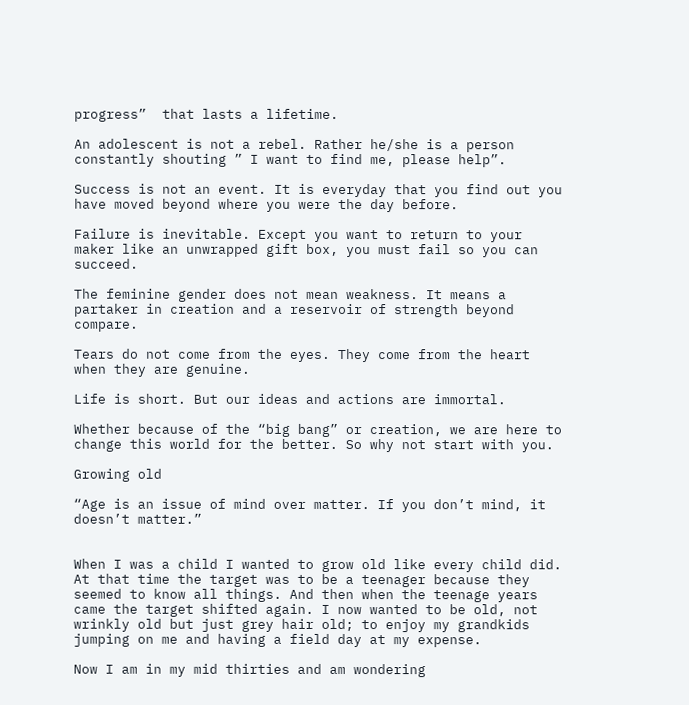progress”  that lasts a lifetime.

An adolescent is not a rebel. Rather he/she is a person constantly shouting ” I want to find me, please help”.

Success is not an event. It is everyday that you find out you have moved beyond where you were the day before.

Failure is inevitable. Except you want to return to your maker like an unwrapped gift box, you must fail so you can succeed.

The feminine gender does not mean weakness. It means a partaker in creation and a reservoir of strength beyond compare.

Tears do not come from the eyes. They come from the heart when they are genuine.

Life is short. But our ideas and actions are immortal.

Whether because of the “big bang” or creation, we are here to change this world for the better. So why not start with you.

Growing old

“Age is an issue of mind over matter. If you don’t mind, it doesn’t matter.”


When I was a child I wanted to grow old like every child did. At that time the target was to be a teenager because they seemed to know all things. And then when the teenage years came the target shifted again. I now wanted to be old, not wrinkly old but just grey hair old; to enjoy my grandkids jumping on me and having a field day at my expense.

Now I am in my mid thirties and am wondering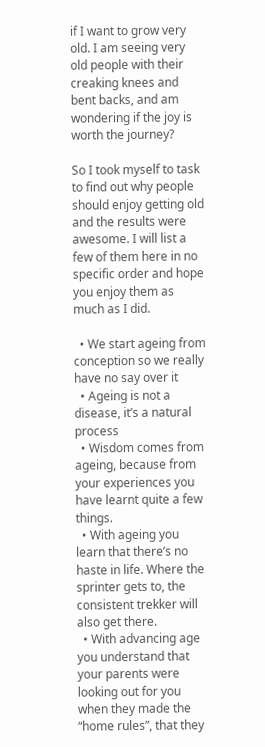if I want to grow very old. I am seeing very old people with their creaking knees and bent backs, and am wondering if the joy is worth the journey?

So I took myself to task to find out why people should enjoy getting old and the results were awesome. I will list a few of them here in no specific order and hope you enjoy them as much as I did.

  • We start ageing from conception so we really have no say over it
  • Ageing is not a disease, it’s a natural process
  • Wisdom comes from ageing, because from your experiences you have learnt quite a few things.
  • With ageing you learn that there’s no haste in life. Where the sprinter gets to, the consistent trekker will also get there.
  • With advancing age you understand that your parents were looking out for you when they made the “home rules”, that they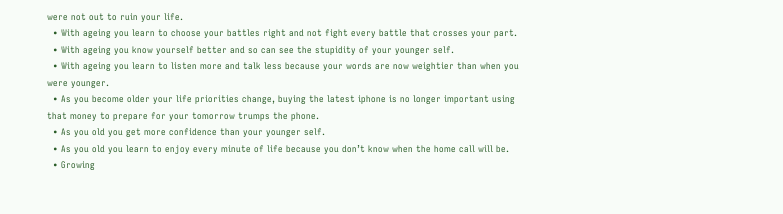were not out to ruin your life.
  • With ageing you learn to choose your battles right and not fight every battle that crosses your part.
  • With ageing you know yourself better and so can see the stupidity of your younger self.
  • With ageing you learn to listen more and talk less because your words are now weightier than when you were younger.
  • As you become older your life priorities change, buying the latest iphone is no longer important using that money to prepare for your tomorrow trumps the phone.
  • As you old you get more confidence than your younger self.
  • As you old you learn to enjoy every minute of life because you don’t know when the home call will be.
  • Growing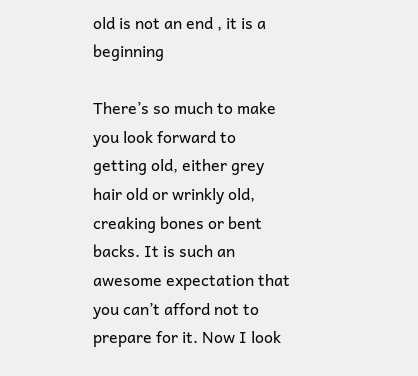old is not an end , it is a beginning

There’s so much to make you look forward to getting old, either grey hair old or wrinkly old, creaking bones or bent backs. It is such an awesome expectation that you can’t afford not to prepare for it. Now I look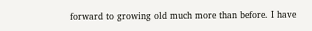forward to growing old much more than before. I have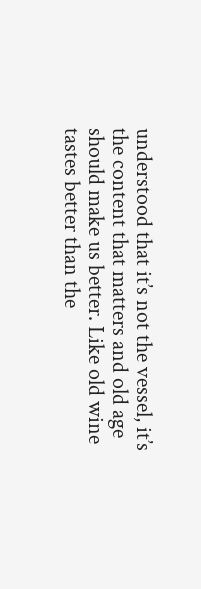understood that it’s not the vessel, it’s the content that matters and old age should make us better. Like old wine tastes better than the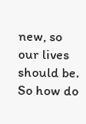new, so our lives should be. So how do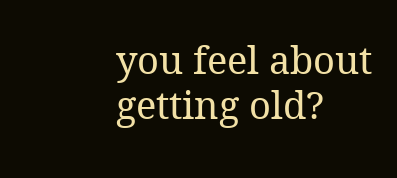you feel about getting old?